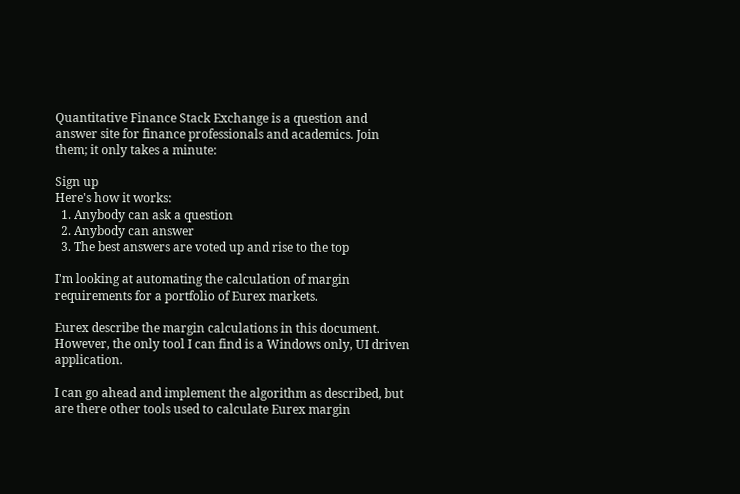Quantitative Finance Stack Exchange is a question and answer site for finance professionals and academics. Join them; it only takes a minute:

Sign up
Here's how it works:
  1. Anybody can ask a question
  2. Anybody can answer
  3. The best answers are voted up and rise to the top

I'm looking at automating the calculation of margin requirements for a portfolio of Eurex markets.

Eurex describe the margin calculations in this document. However, the only tool I can find is a Windows only, UI driven application.

I can go ahead and implement the algorithm as described, but are there other tools used to calculate Eurex margin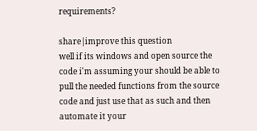requirements?

share|improve this question
well if its windows and open source the code i'm assuming your should be able to pull the needed functions from the source code and just use that as such and then automate it your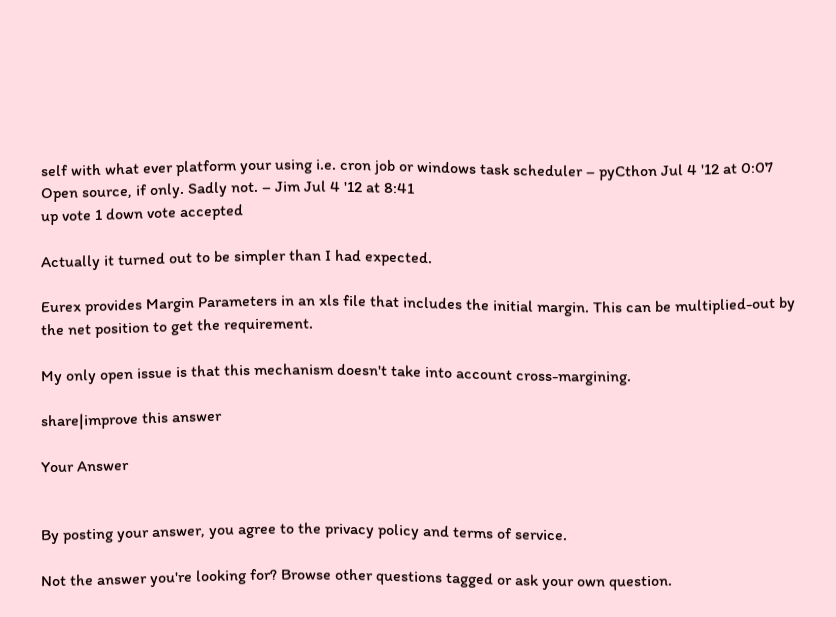self with what ever platform your using i.e. cron job or windows task scheduler – pyCthon Jul 4 '12 at 0:07
Open source, if only. Sadly not. – Jim Jul 4 '12 at 8:41
up vote 1 down vote accepted

Actually it turned out to be simpler than I had expected.

Eurex provides Margin Parameters in an xls file that includes the initial margin. This can be multiplied-out by the net position to get the requirement.

My only open issue is that this mechanism doesn't take into account cross-margining.

share|improve this answer

Your Answer


By posting your answer, you agree to the privacy policy and terms of service.

Not the answer you're looking for? Browse other questions tagged or ask your own question.